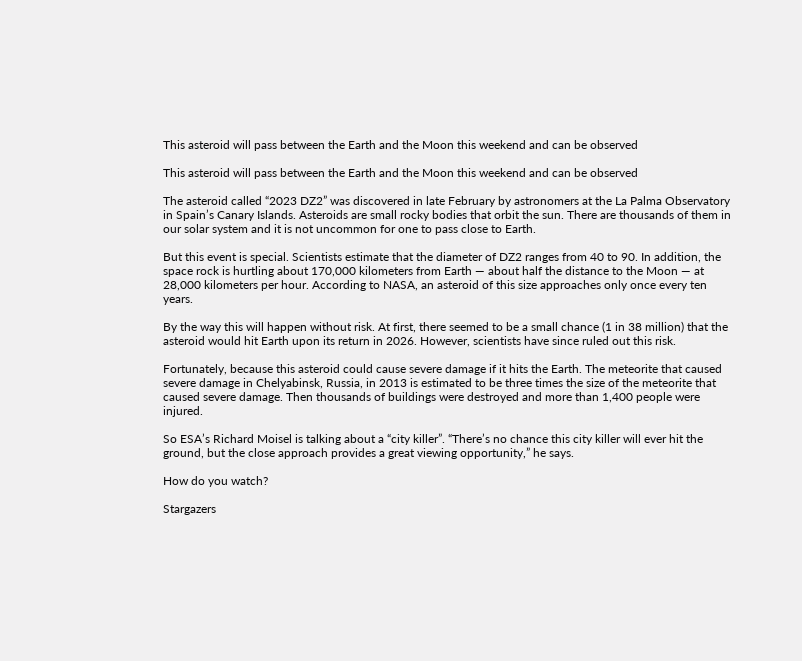This asteroid will pass between the Earth and the Moon this weekend and can be observed

This asteroid will pass between the Earth and the Moon this weekend and can be observed

The asteroid called “2023 DZ2” was discovered in late February by astronomers at the La Palma Observatory in Spain’s Canary Islands. Asteroids are small rocky bodies that orbit the sun. There are thousands of them in our solar system and it is not uncommon for one to pass close to Earth.

But this event is special. Scientists estimate that the diameter of DZ2 ranges from 40 to 90. In addition, the space rock is hurtling about 170,000 kilometers from Earth — about half the distance to the Moon — at 28,000 kilometers per hour. According to NASA, an asteroid of this size approaches only once every ten years.

By the way this will happen without risk. At first, there seemed to be a small chance (1 in 38 million) that the asteroid would hit Earth upon its return in 2026. However, scientists have since ruled out this risk.

Fortunately, because this asteroid could cause severe damage if it hits the Earth. The meteorite that caused severe damage in Chelyabinsk, Russia, in 2013 is estimated to be three times the size of the meteorite that caused severe damage. Then thousands of buildings were destroyed and more than 1,400 people were injured.

So ESA’s Richard Moisel is talking about a “city killer”. “There’s no chance this city killer will ever hit the ground, but the close approach provides a great viewing opportunity,” he says.

How do you watch?

Stargazers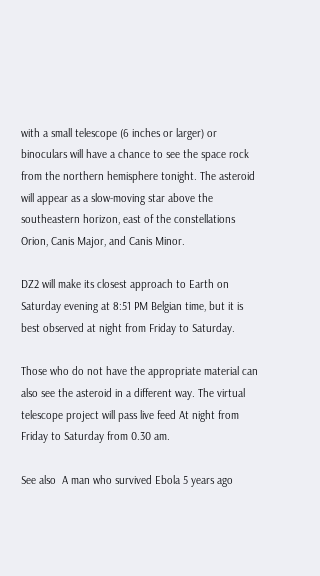with a small telescope (6 inches or larger) or binoculars will have a chance to see the space rock from the northern hemisphere tonight. The asteroid will appear as a slow-moving star above the southeastern horizon, east of the constellations Orion, Canis Major, and Canis Minor.

DZ2 will make its closest approach to Earth on Saturday evening at 8:51 PM Belgian time, but it is best observed at night from Friday to Saturday.

Those who do not have the appropriate material can also see the asteroid in a different way. The virtual telescope project will pass live feed At night from Friday to Saturday from 0.30 am.

See also  A man who survived Ebola 5 years ago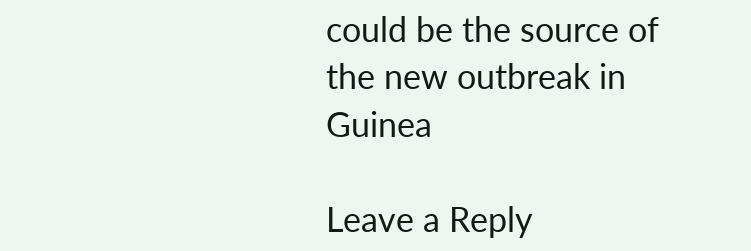could be the source of the new outbreak in Guinea

Leave a Reply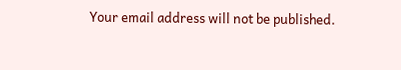Your email address will not be published.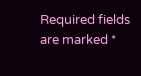Required fields are marked *